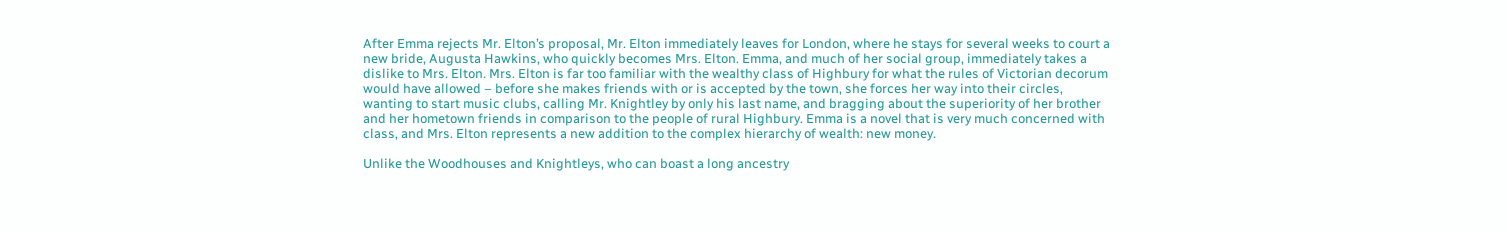After Emma rejects Mr. Elton’s proposal, Mr. Elton immediately leaves for London, where he stays for several weeks to court a new bride, Augusta Hawkins, who quickly becomes Mrs. Elton. Emma, and much of her social group, immediately takes a dislike to Mrs. Elton. Mrs. Elton is far too familiar with the wealthy class of Highbury for what the rules of Victorian decorum would have allowed – before she makes friends with or is accepted by the town, she forces her way into their circles, wanting to start music clubs, calling Mr. Knightley by only his last name, and bragging about the superiority of her brother and her hometown friends in comparison to the people of rural Highbury. Emma is a novel that is very much concerned with class, and Mrs. Elton represents a new addition to the complex hierarchy of wealth: new money.

Unlike the Woodhouses and Knightleys, who can boast a long ancestry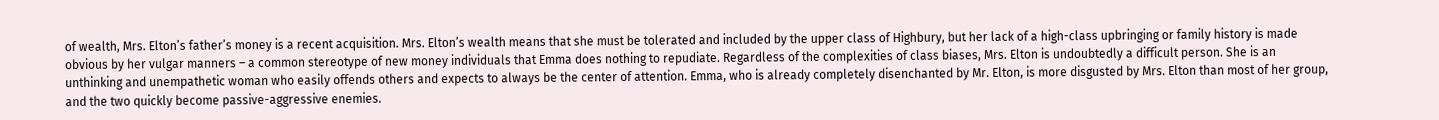of wealth, Mrs. Elton’s father’s money is a recent acquisition. Mrs. Elton’s wealth means that she must be tolerated and included by the upper class of Highbury, but her lack of a high-class upbringing or family history is made obvious by her vulgar manners – a common stereotype of new money individuals that Emma does nothing to repudiate. Regardless of the complexities of class biases, Mrs. Elton is undoubtedly a difficult person. She is an unthinking and unempathetic woman who easily offends others and expects to always be the center of attention. Emma, who is already completely disenchanted by Mr. Elton, is more disgusted by Mrs. Elton than most of her group, and the two quickly become passive-aggressive enemies.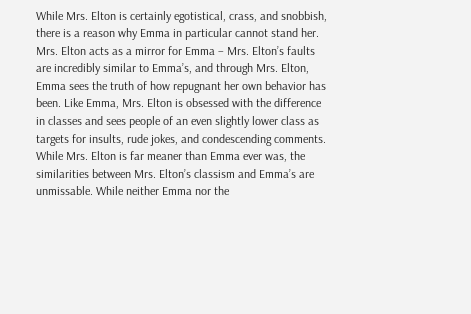While Mrs. Elton is certainly egotistical, crass, and snobbish, there is a reason why Emma in particular cannot stand her. Mrs. Elton acts as a mirror for Emma – Mrs. Elton’s faults are incredibly similar to Emma’s, and through Mrs. Elton, Emma sees the truth of how repugnant her own behavior has been. Like Emma, Mrs. Elton is obsessed with the difference in classes and sees people of an even slightly lower class as targets for insults, rude jokes, and condescending comments. While Mrs. Elton is far meaner than Emma ever was, the similarities between Mrs. Elton’s classism and Emma’s are unmissable. While neither Emma nor the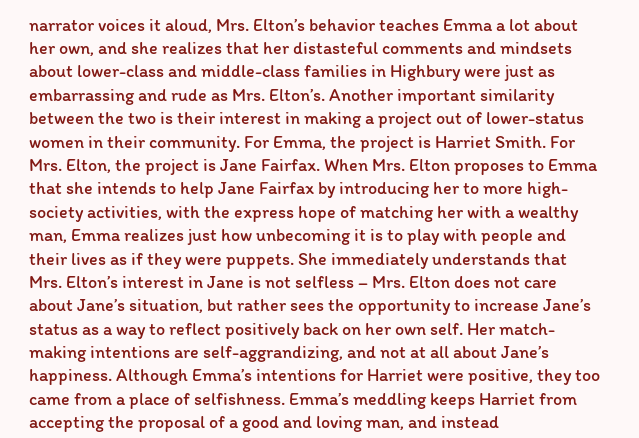narrator voices it aloud, Mrs. Elton’s behavior teaches Emma a lot about her own, and she realizes that her distasteful comments and mindsets about lower-class and middle-class families in Highbury were just as embarrassing and rude as Mrs. Elton’s. Another important similarity between the two is their interest in making a project out of lower-status women in their community. For Emma, the project is Harriet Smith. For Mrs. Elton, the project is Jane Fairfax. When Mrs. Elton proposes to Emma that she intends to help Jane Fairfax by introducing her to more high-society activities, with the express hope of matching her with a wealthy man, Emma realizes just how unbecoming it is to play with people and their lives as if they were puppets. She immediately understands that Mrs. Elton’s interest in Jane is not selfless – Mrs. Elton does not care about Jane’s situation, but rather sees the opportunity to increase Jane’s status as a way to reflect positively back on her own self. Her match-making intentions are self-aggrandizing, and not at all about Jane’s happiness. Although Emma’s intentions for Harriet were positive, they too came from a place of selfishness. Emma’s meddling keeps Harriet from accepting the proposal of a good and loving man, and instead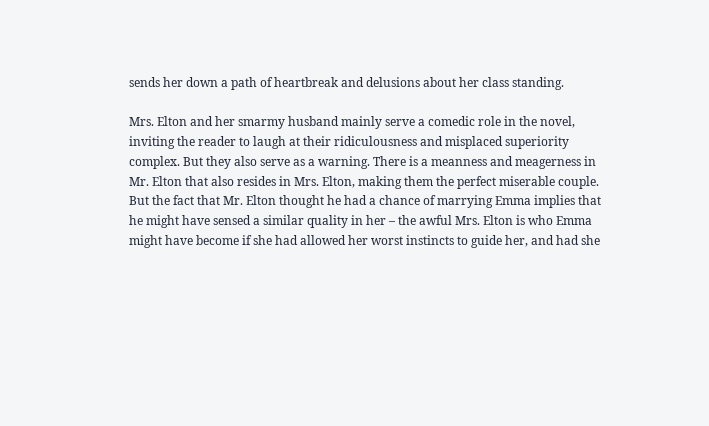sends her down a path of heartbreak and delusions about her class standing.

Mrs. Elton and her smarmy husband mainly serve a comedic role in the novel, inviting the reader to laugh at their ridiculousness and misplaced superiority complex. But they also serve as a warning. There is a meanness and meagerness in Mr. Elton that also resides in Mrs. Elton, making them the perfect miserable couple. But the fact that Mr. Elton thought he had a chance of marrying Emma implies that he might have sensed a similar quality in her – the awful Mrs. Elton is who Emma might have become if she had allowed her worst instincts to guide her, and had she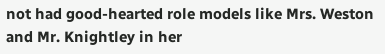not had good-hearted role models like Mrs. Weston and Mr. Knightley in her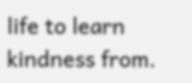life to learn kindness from.